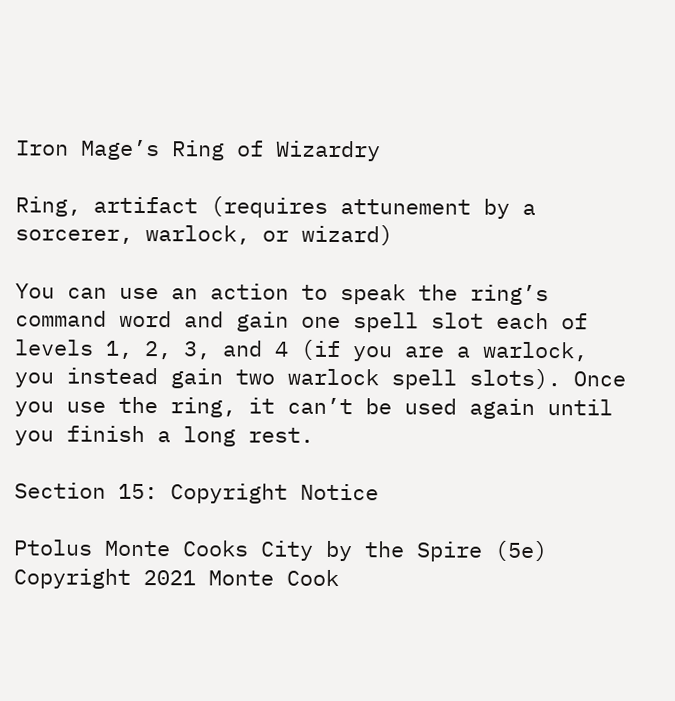Iron Mage’s Ring of Wizardry

Ring, artifact (requires attunement by a sorcerer, warlock, or wizard)

You can use an action to speak the ring’s command word and gain one spell slot each of levels 1, 2, 3, and 4 (if you are a warlock, you instead gain two warlock spell slots). Once you use the ring, it can’t be used again until you finish a long rest.

Section 15: Copyright Notice

Ptolus Monte Cooks City by the Spire (5e) Copyright 2021 Monte Cook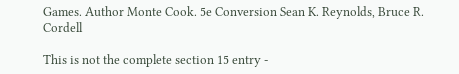Games. Author Monte Cook. 5e Conversion Sean K. Reynolds, Bruce R. Cordell

This is not the complete section 15 entry -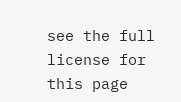see the full license for this page